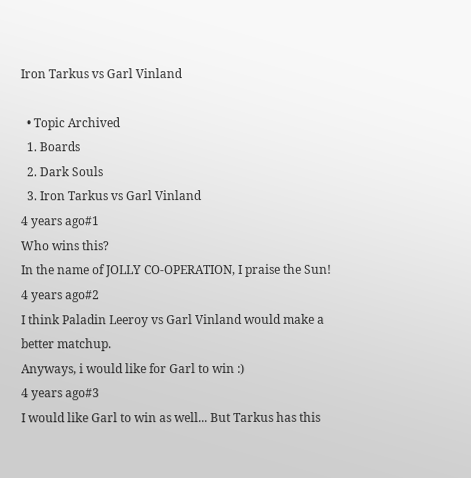Iron Tarkus vs Garl Vinland

  • Topic Archived
  1. Boards
  2. Dark Souls
  3. Iron Tarkus vs Garl Vinland
4 years ago#1
Who wins this?
In the name of JOLLY CO-OPERATION, I praise the Sun!
4 years ago#2
I think Paladin Leeroy vs Garl Vinland would make a better matchup.
Anyways, i would like for Garl to win :)
4 years ago#3
I would like Garl to win as well... But Tarkus has this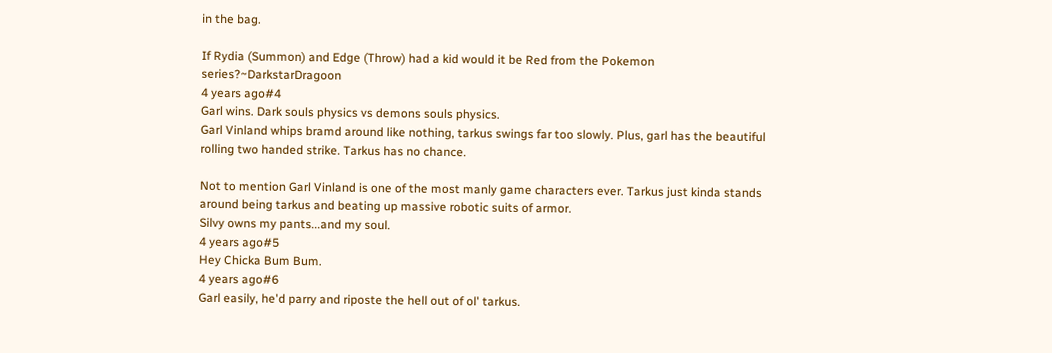in the bag.

If Rydia (Summon) and Edge (Throw) had a kid would it be Red from the Pokemon series?~DarkstarDragoon
4 years ago#4
Garl wins. Dark souls physics vs demons souls physics.
Garl Vinland whips bramd around like nothing, tarkus swings far too slowly. Plus, garl has the beautiful rolling two handed strike. Tarkus has no chance.

Not to mention Garl Vinland is one of the most manly game characters ever. Tarkus just kinda stands around being tarkus and beating up massive robotic suits of armor.
Silvy owns my pants...and my soul.
4 years ago#5
Hey Chicka Bum Bum.
4 years ago#6
Garl easily, he'd parry and riposte the hell out of ol' tarkus.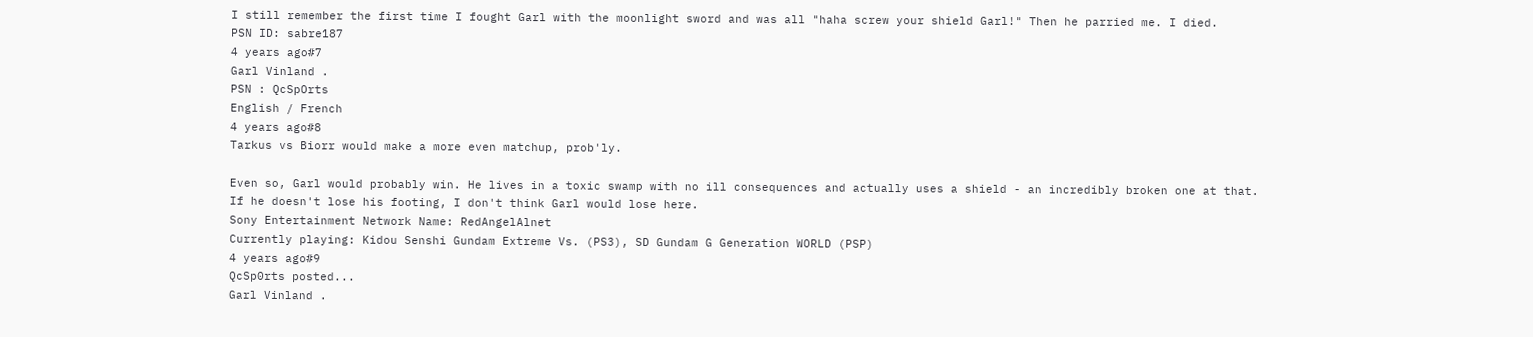I still remember the first time I fought Garl with the moonlight sword and was all "haha screw your shield Garl!" Then he parried me. I died.
PSN ID: sabre187
4 years ago#7
Garl Vinland .
PSN : QcSpOrts
English / French
4 years ago#8
Tarkus vs Biorr would make a more even matchup, prob'ly.

Even so, Garl would probably win. He lives in a toxic swamp with no ill consequences and actually uses a shield - an incredibly broken one at that. If he doesn't lose his footing, I don't think Garl would lose here.
Sony Entertainment Network Name: RedAngelAlnet
Currently playing: Kidou Senshi Gundam Extreme Vs. (PS3), SD Gundam G Generation WORLD (PSP)
4 years ago#9
QcSp0rts posted...
Garl Vinland .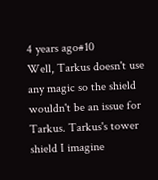4 years ago#10
Well, Tarkus doesn't use any magic so the shield wouldn't be an issue for Tarkus. Tarkus's tower shield I imagine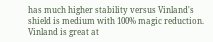has much higher stability versus Vinland's shield is medium with 100% magic reduction. Vinland is great at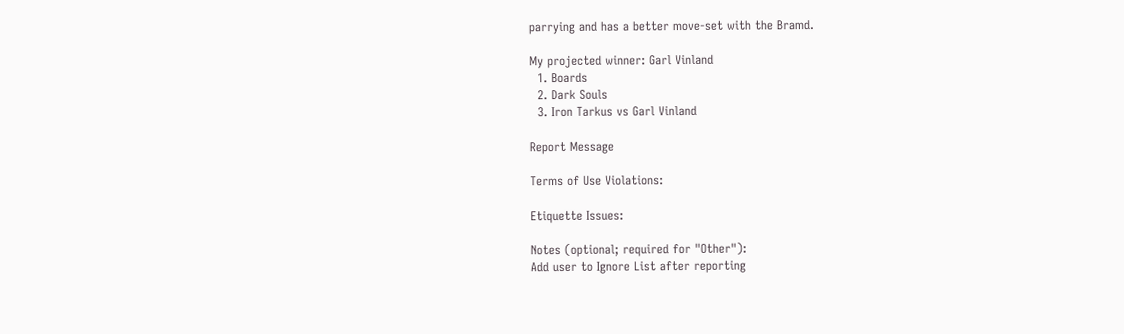parrying and has a better move-set with the Bramd.

My projected winner: Garl Vinland
  1. Boards
  2. Dark Souls
  3. Iron Tarkus vs Garl Vinland

Report Message

Terms of Use Violations:

Etiquette Issues:

Notes (optional; required for "Other"):
Add user to Ignore List after reporting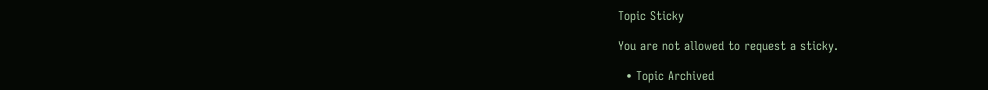Topic Sticky

You are not allowed to request a sticky.

  • Topic Archived